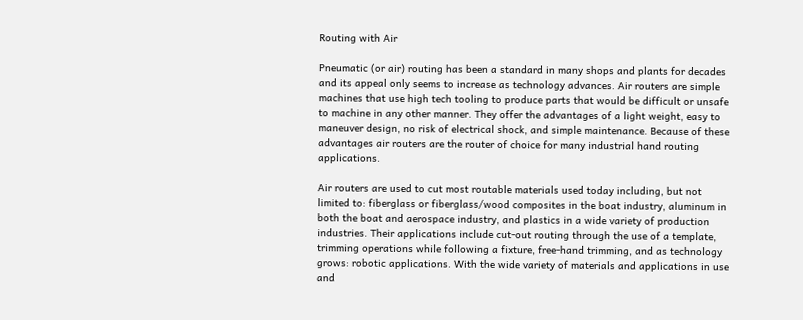Routing with Air

Pneumatic (or air) routing has been a standard in many shops and plants for decades and its appeal only seems to increase as technology advances. Air routers are simple machines that use high tech tooling to produce parts that would be difficult or unsafe to machine in any other manner. They offer the advantages of a light weight, easy to maneuver design, no risk of electrical shock, and simple maintenance. Because of these advantages air routers are the router of choice for many industrial hand routing applications.

Air routers are used to cut most routable materials used today including, but not limited to: fiberglass or fiberglass/wood composites in the boat industry, aluminum in both the boat and aerospace industry, and plastics in a wide variety of production industries. Their applications include cut-out routing through the use of a template, trimming operations while following a fixture, free-hand trimming, and as technology grows: robotic applications. With the wide variety of materials and applications in use and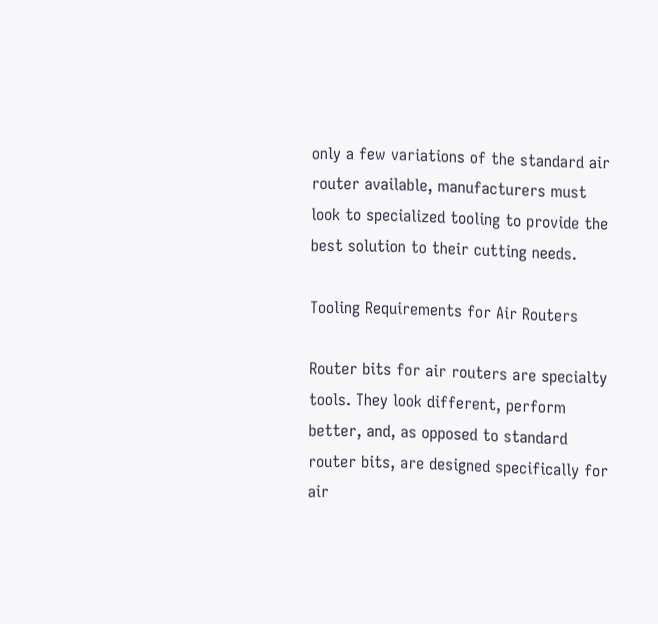only a few variations of the standard air router available, manufacturers must look to specialized tooling to provide the best solution to their cutting needs.

Tooling Requirements for Air Routers

Router bits for air routers are specialty tools. They look different, perform better, and, as opposed to standard router bits, are designed specifically for air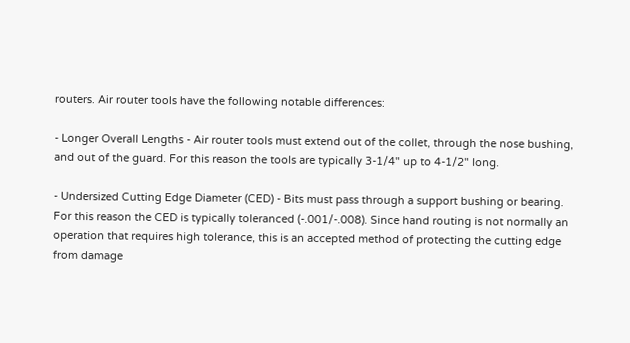routers. Air router tools have the following notable differences:

- Longer Overall Lengths - Air router tools must extend out of the collet, through the nose bushing, and out of the guard. For this reason the tools are typically 3-1/4" up to 4-1/2" long.

- Undersized Cutting Edge Diameter (CED) - Bits must pass through a support bushing or bearing. For this reason the CED is typically toleranced (-.001/-.008). Since hand routing is not normally an operation that requires high tolerance, this is an accepted method of protecting the cutting edge from damage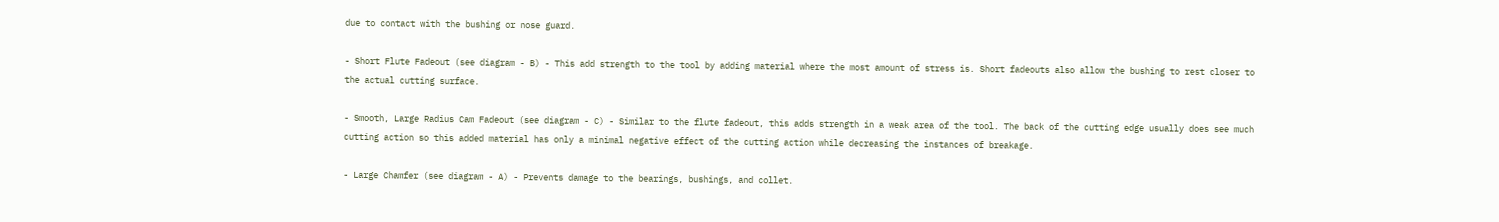due to contact with the bushing or nose guard.

- Short Flute Fadeout (see diagram - B) - This add strength to the tool by adding material where the most amount of stress is. Short fadeouts also allow the bushing to rest closer to the actual cutting surface.

- Smooth, Large Radius Cam Fadeout (see diagram - C) - Similar to the flute fadeout, this adds strength in a weak area of the tool. The back of the cutting edge usually does see much cutting action so this added material has only a minimal negative effect of the cutting action while decreasing the instances of breakage.

- Large Chamfer (see diagram - A) - Prevents damage to the bearings, bushings, and collet.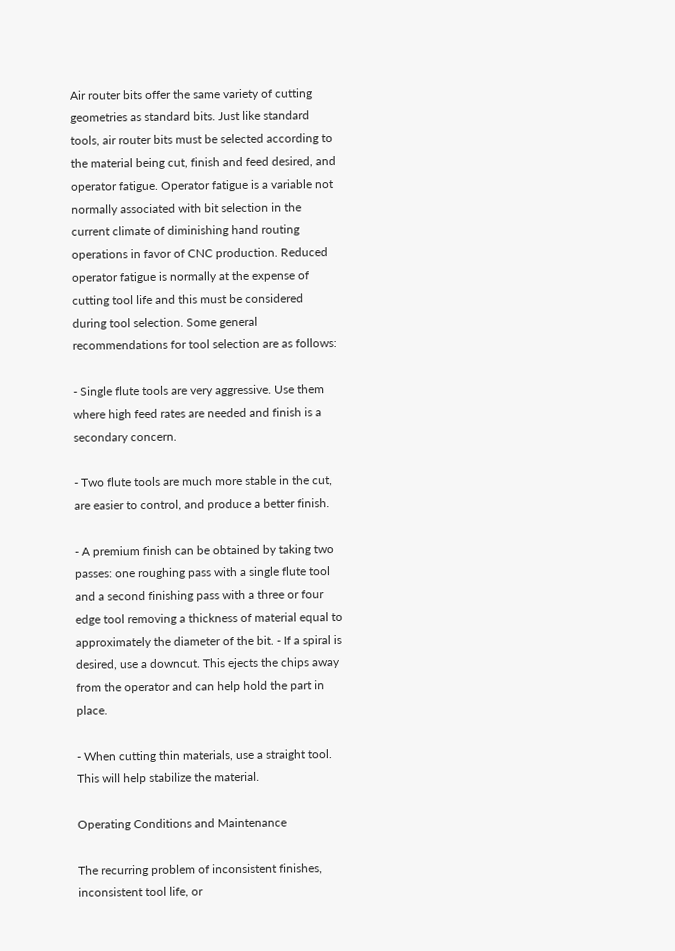Air router bits offer the same variety of cutting geometries as standard bits. Just like standard tools, air router bits must be selected according to the material being cut, finish and feed desired, and operator fatigue. Operator fatigue is a variable not normally associated with bit selection in the current climate of diminishing hand routing operations in favor of CNC production. Reduced operator fatigue is normally at the expense of cutting tool life and this must be considered during tool selection. Some general recommendations for tool selection are as follows:

- Single flute tools are very aggressive. Use them where high feed rates are needed and finish is a secondary concern.

- Two flute tools are much more stable in the cut, are easier to control, and produce a better finish.

- A premium finish can be obtained by taking two passes: one roughing pass with a single flute tool and a second finishing pass with a three or four edge tool removing a thickness of material equal to approximately the diameter of the bit. - If a spiral is desired, use a downcut. This ejects the chips away from the operator and can help hold the part in place.

- When cutting thin materials, use a straight tool. This will help stabilize the material.

Operating Conditions and Maintenance

The recurring problem of inconsistent finishes, inconsistent tool life, or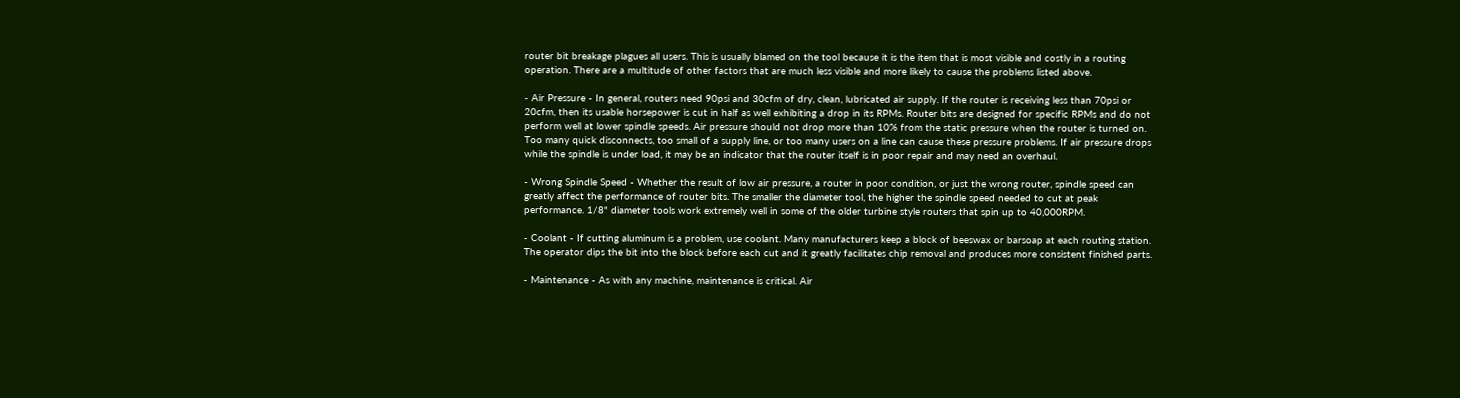router bit breakage plagues all users. This is usually blamed on the tool because it is the item that is most visible and costly in a routing operation. There are a multitude of other factors that are much less visible and more likely to cause the problems listed above.

- Air Pressure - In general, routers need 90psi and 30cfm of dry, clean, lubricated air supply. If the router is receiving less than 70psi or 20cfm, then its usable horsepower is cut in half as well exhibiting a drop in its RPMs. Router bits are designed for specific RPMs and do not perform well at lower spindle speeds. Air pressure should not drop more than 10% from the static pressure when the router is turned on. Too many quick disconnects, too small of a supply line, or too many users on a line can cause these pressure problems. If air pressure drops while the spindle is under load, it may be an indicator that the router itself is in poor repair and may need an overhaul.

- Wrong Spindle Speed - Whether the result of low air pressure, a router in poor condition, or just the wrong router, spindle speed can greatly affect the performance of router bits. The smaller the diameter tool, the higher the spindle speed needed to cut at peak performance. 1/8" diameter tools work extremely well in some of the older turbine style routers that spin up to 40,000RPM.

- Coolant - If cutting aluminum is a problem, use coolant. Many manufacturers keep a block of beeswax or barsoap at each routing station. The operator dips the bit into the block before each cut and it greatly facilitates chip removal and produces more consistent finished parts.

- Maintenance - As with any machine, maintenance is critical. Air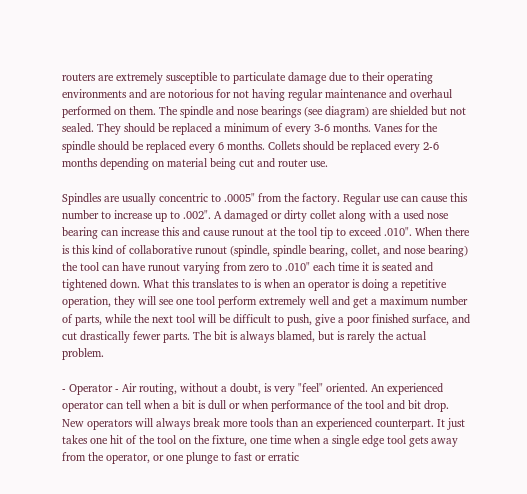routers are extremely susceptible to particulate damage due to their operating environments and are notorious for not having regular maintenance and overhaul performed on them. The spindle and nose bearings (see diagram) are shielded but not sealed. They should be replaced a minimum of every 3-6 months. Vanes for the spindle should be replaced every 6 months. Collets should be replaced every 2-6 months depending on material being cut and router use.

Spindles are usually concentric to .0005" from the factory. Regular use can cause this number to increase up to .002". A damaged or dirty collet along with a used nose bearing can increase this and cause runout at the tool tip to exceed .010". When there is this kind of collaborative runout (spindle, spindle bearing, collet, and nose bearing) the tool can have runout varying from zero to .010" each time it is seated and tightened down. What this translates to is when an operator is doing a repetitive operation, they will see one tool perform extremely well and get a maximum number of parts, while the next tool will be difficult to push, give a poor finished surface, and cut drastically fewer parts. The bit is always blamed, but is rarely the actual problem.

- Operator - Air routing, without a doubt, is very "feel" oriented. An experienced operator can tell when a bit is dull or when performance of the tool and bit drop. New operators will always break more tools than an experienced counterpart. It just takes one hit of the tool on the fixture, one time when a single edge tool gets away from the operator, or one plunge to fast or erratic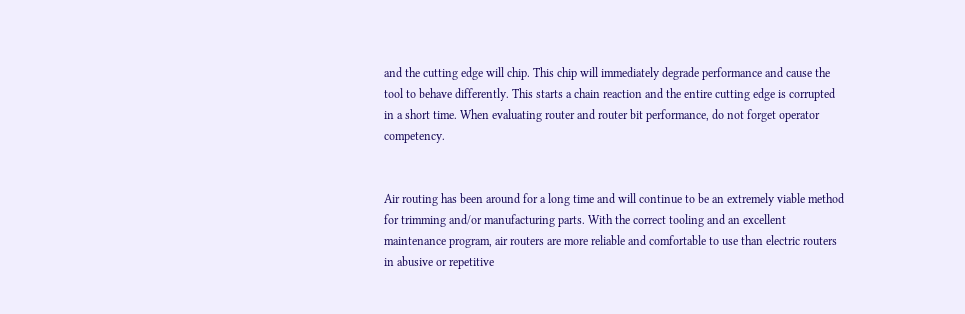and the cutting edge will chip. This chip will immediately degrade performance and cause the tool to behave differently. This starts a chain reaction and the entire cutting edge is corrupted in a short time. When evaluating router and router bit performance, do not forget operator competency.


Air routing has been around for a long time and will continue to be an extremely viable method for trimming and/or manufacturing parts. With the correct tooling and an excellent maintenance program, air routers are more reliable and comfortable to use than electric routers in abusive or repetitive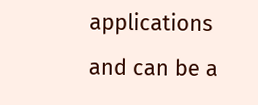applications and can be a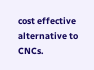cost effective alternative to CNCs.